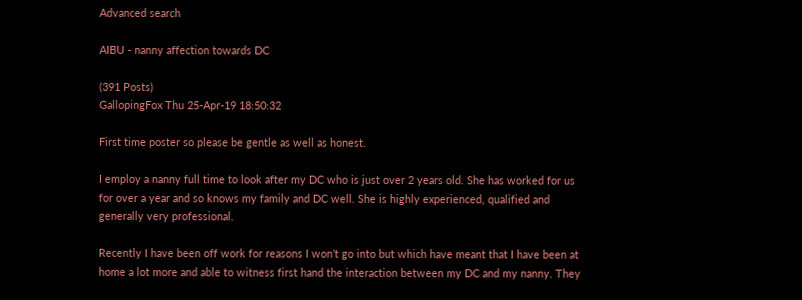Advanced search

AIBU - nanny affection towards DC

(391 Posts)
GallopingFox Thu 25-Apr-19 18:50:32

First time poster so please be gentle as well as honest.

I employ a nanny full time to look after my DC who is just over 2 years old. She has worked for us for over a year and so knows my family and DC well. She is highly experienced, qualified and generally very professional.

Recently I have been off work for reasons I won’t go into but which have meant that I have been at home a lot more and able to witness first hand the interaction between my DC and my nanny. They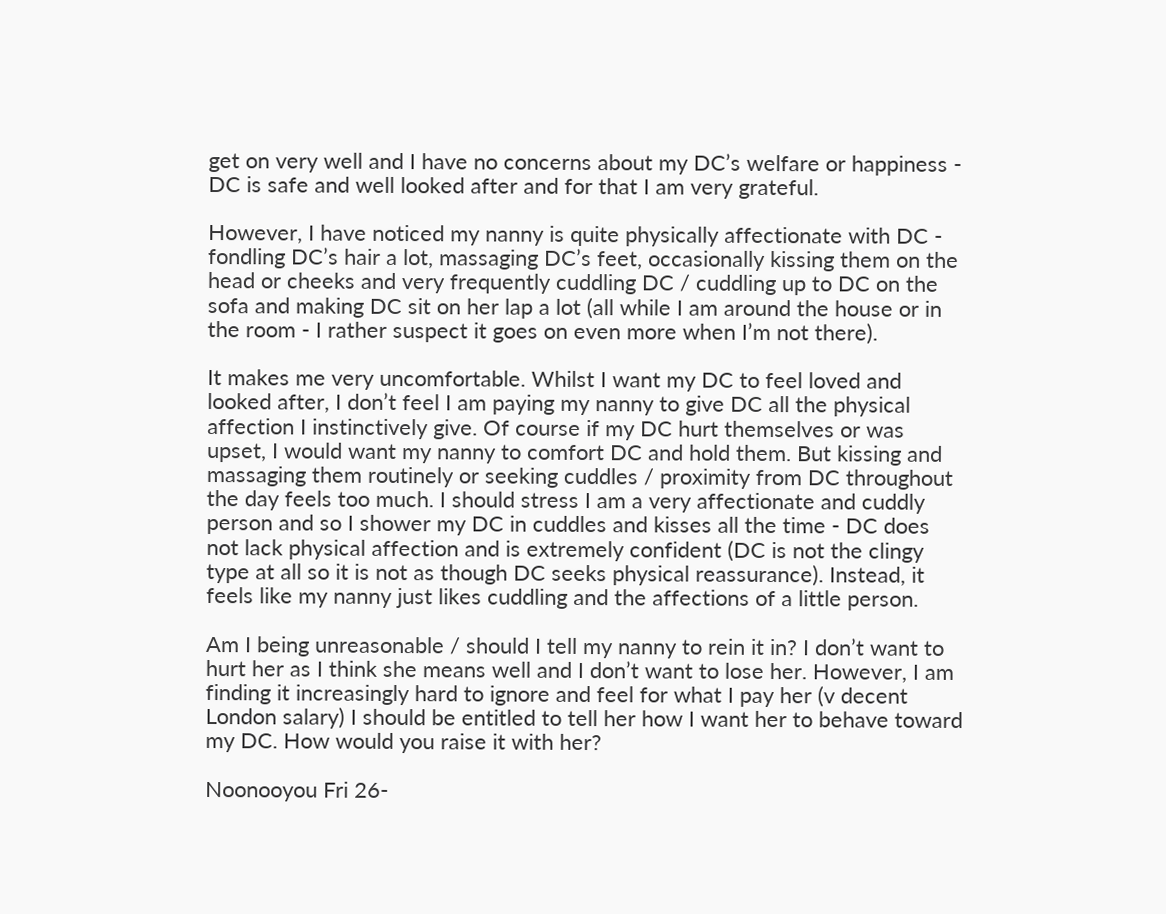get on very well and I have no concerns about my DC’s welfare or happiness - DC is safe and well looked after and for that I am very grateful.

However, I have noticed my nanny is quite physically affectionate with DC - fondling DC’s hair a lot, massaging DC’s feet, occasionally kissing them on the head or cheeks and very frequently cuddling DC / cuddling up to DC on the sofa and making DC sit on her lap a lot (all while I am around the house or in the room - I rather suspect it goes on even more when I’m not there).

It makes me very uncomfortable. Whilst I want my DC to feel loved and looked after, I don’t feel I am paying my nanny to give DC all the physical affection I instinctively give. Of course if my DC hurt themselves or was upset, I would want my nanny to comfort DC and hold them. But kissing and massaging them routinely or seeking cuddles / proximity from DC throughout the day feels too much. I should stress I am a very affectionate and cuddly person and so I shower my DC in cuddles and kisses all the time - DC does not lack physical affection and is extremely confident (DC is not the clingy type at all so it is not as though DC seeks physical reassurance). Instead, it feels like my nanny just likes cuddling and the affections of a little person.

Am I being unreasonable / should I tell my nanny to rein it in? I don’t want to hurt her as I think she means well and I don’t want to lose her. However, I am finding it increasingly hard to ignore and feel for what I pay her (v decent London salary) I should be entitled to tell her how I want her to behave toward my DC. How would you raise it with her?

Noonooyou Fri 26-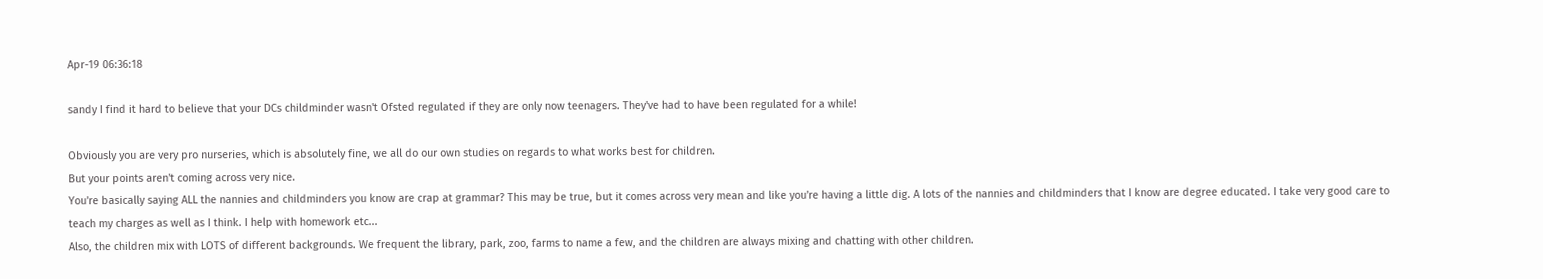Apr-19 06:36:18

sandy I find it hard to believe that your DCs childminder wasn't Ofsted regulated if they are only now teenagers. They've had to have been regulated for a while!

Obviously you are very pro nurseries, which is absolutely fine, we all do our own studies on regards to what works best for children.
But your points aren't coming across very nice.
You're basically saying ALL the nannies and childminders you know are crap at grammar? This may be true, but it comes across very mean and like you're having a little dig. A lots of the nannies and childminders that I know are degree educated. I take very good care to teach my charges as well as I think. I help with homework etc...
Also, the children mix with LOTS of different backgrounds. We frequent the library, park, zoo, farms to name a few, and the children are always mixing and chatting with other children.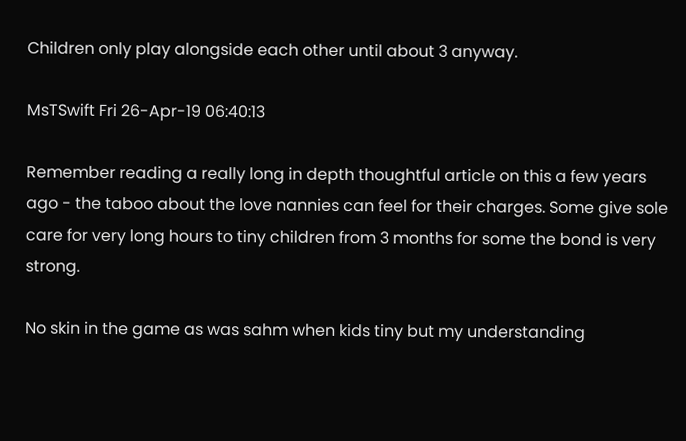Children only play alongside each other until about 3 anyway.

MsTSwift Fri 26-Apr-19 06:40:13

Remember reading a really long in depth thoughtful article on this a few years ago - the taboo about the love nannies can feel for their charges. Some give sole care for very long hours to tiny children from 3 months for some the bond is very strong.

No skin in the game as was sahm when kids tiny but my understanding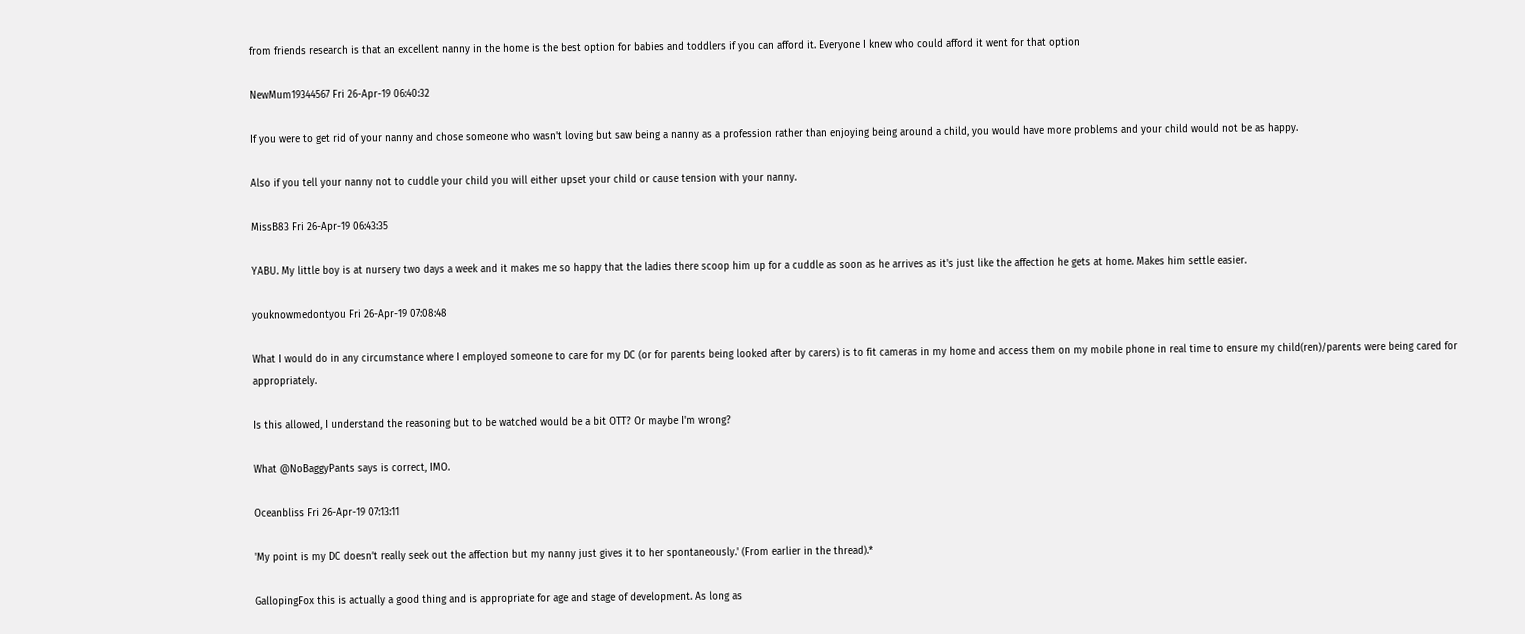from friends research is that an excellent nanny in the home is the best option for babies and toddlers if you can afford it. Everyone I knew who could afford it went for that option

NewMum19344567 Fri 26-Apr-19 06:40:32

If you were to get rid of your nanny and chose someone who wasn't loving but saw being a nanny as a profession rather than enjoying being around a child, you would have more problems and your child would not be as happy.

Also if you tell your nanny not to cuddle your child you will either upset your child or cause tension with your nanny.

MissB83 Fri 26-Apr-19 06:43:35

YABU. My little boy is at nursery two days a week and it makes me so happy that the ladies there scoop him up for a cuddle as soon as he arrives as it's just like the affection he gets at home. Makes him settle easier.

youknowmedontyou Fri 26-Apr-19 07:08:48

What I would do in any circumstance where I employed someone to care for my DC (or for parents being looked after by carers) is to fit cameras in my home and access them on my mobile phone in real time to ensure my child(ren)/parents were being cared for appropriately.

Is this allowed, I understand the reasoning but to be watched would be a bit OTT? Or maybe I'm wrong?

What @NoBaggyPants says is correct, IMO.

Oceanbliss Fri 26-Apr-19 07:13:11

'My point is my DC doesn’t really seek out the affection but my nanny just gives it to her spontaneously.' (From earlier in the thread).*

GallopingFox this is actually a good thing and is appropriate for age and stage of development. As long as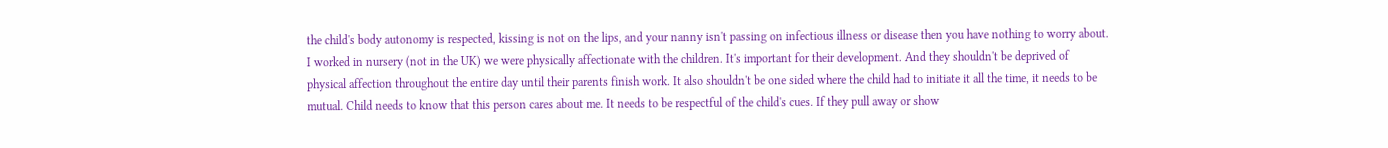the child's body autonomy is respected, kissing is not on the lips, and your nanny isn't passing on infectious illness or disease then you have nothing to worry about. I worked in nursery (not in the UK) we were physically affectionate with the children. It's important for their development. And they shouldn't be deprived of physical affection throughout the entire day until their parents finish work. It also shouldn't be one sided where the child had to initiate it all the time, it needs to be mutual. Child needs to know that this person cares about me. It needs to be respectful of the child's cues. If they pull away or show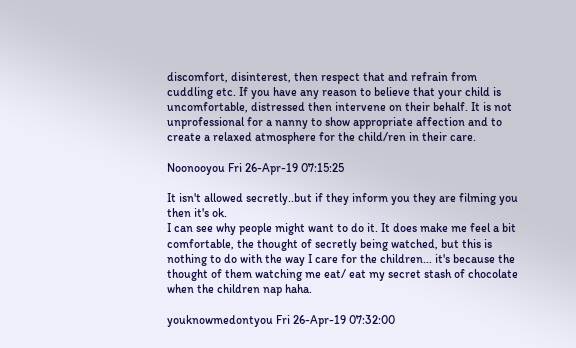discomfort, disinterest, then respect that and refrain from cuddling etc. If you have any reason to believe that your child is uncomfortable, distressed then intervene on their behalf. It is not unprofessional for a nanny to show appropriate affection and to create a relaxed atmosphere for the child/ren in their care.

Noonooyou Fri 26-Apr-19 07:15:25

It isn't allowed secretly..but if they inform you they are filming you then it's ok.
I can see why people might want to do it. It does make me feel a bit comfortable, the thought of secretly being watched, but this is nothing to do with the way I care for the children... it's because the thought of them watching me eat/ eat my secret stash of chocolate when the children nap haha.

youknowmedontyou Fri 26-Apr-19 07:32:00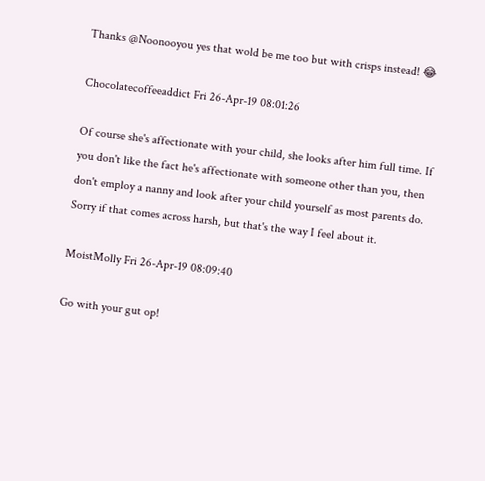Thanks @Noonooyou yes that wold be me too but with crisps instead! 😂

Chocolatecoffeeaddict Fri 26-Apr-19 08:01:26

Of course she's affectionate with your child, she looks after him full time. If you don't like the fact he's affectionate with someone other than you, then don't employ a nanny and look after your child yourself as most parents do. Sorry if that comes across harsh, but that's the way I feel about it.

MoistMolly Fri 26-Apr-19 08:09:40

Go with your gut op!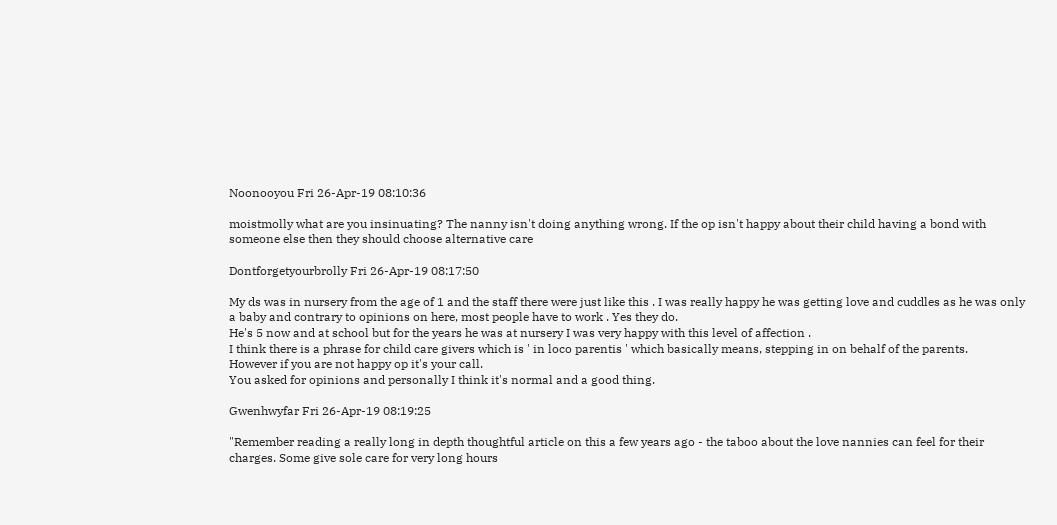Noonooyou Fri 26-Apr-19 08:10:36

moistmolly what are you insinuating? The nanny isn't doing anything wrong. If the op isn't happy about their child having a bond with someone else then they should choose alternative care

Dontforgetyourbrolly Fri 26-Apr-19 08:17:50

My ds was in nursery from the age of 1 and the staff there were just like this . I was really happy he was getting love and cuddles as he was only a baby and contrary to opinions on here, most people have to work . Yes they do.
He's 5 now and at school but for the years he was at nursery I was very happy with this level of affection .
I think there is a phrase for child care givers which is ' in loco parentis ' which basically means, stepping in on behalf of the parents.
However if you are not happy op it's your call.
You asked for opinions and personally I think it's normal and a good thing.

Gwenhwyfar Fri 26-Apr-19 08:19:25

"Remember reading a really long in depth thoughtful article on this a few years ago - the taboo about the love nannies can feel for their charges. Some give sole care for very long hours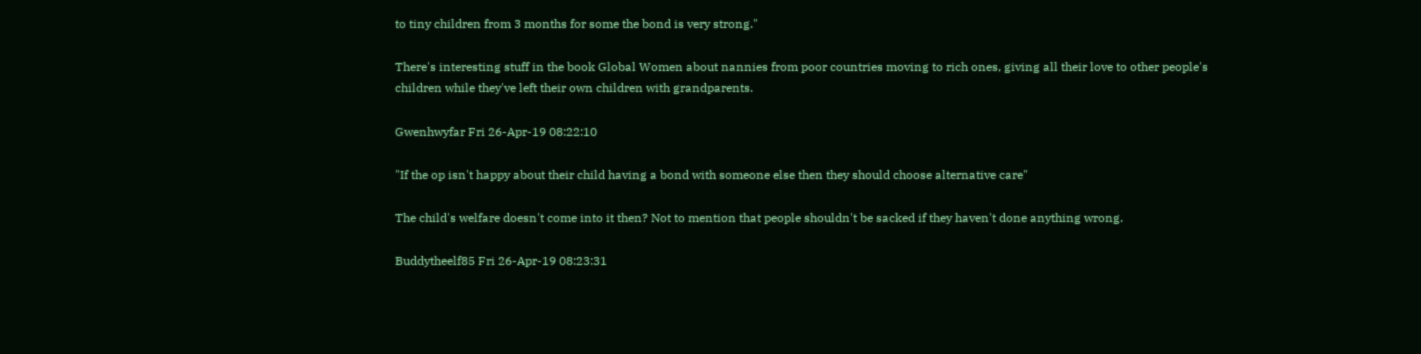to tiny children from 3 months for some the bond is very strong."

There's interesting stuff in the book Global Women about nannies from poor countries moving to rich ones, giving all their love to other people's children while they've left their own children with grandparents.

Gwenhwyfar Fri 26-Apr-19 08:22:10

"If the op isn't happy about their child having a bond with someone else then they should choose alternative care"

The child's welfare doesn't come into it then? Not to mention that people shouldn't be sacked if they haven't done anything wrong.

Buddytheelf85 Fri 26-Apr-19 08:23:31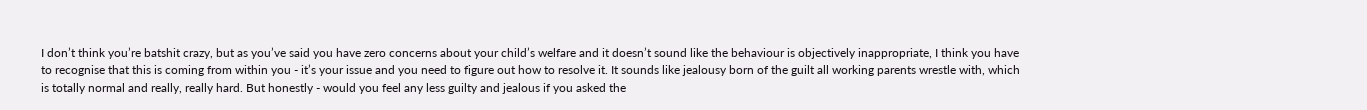I don’t think you’re batshit crazy, but as you’ve said you have zero concerns about your child’s welfare and it doesn’t sound like the behaviour is objectively inappropriate, I think you have to recognise that this is coming from within you - it’s your issue and you need to figure out how to resolve it. It sounds like jealousy born of the guilt all working parents wrestle with, which is totally normal and really, really hard. But honestly - would you feel any less guilty and jealous if you asked the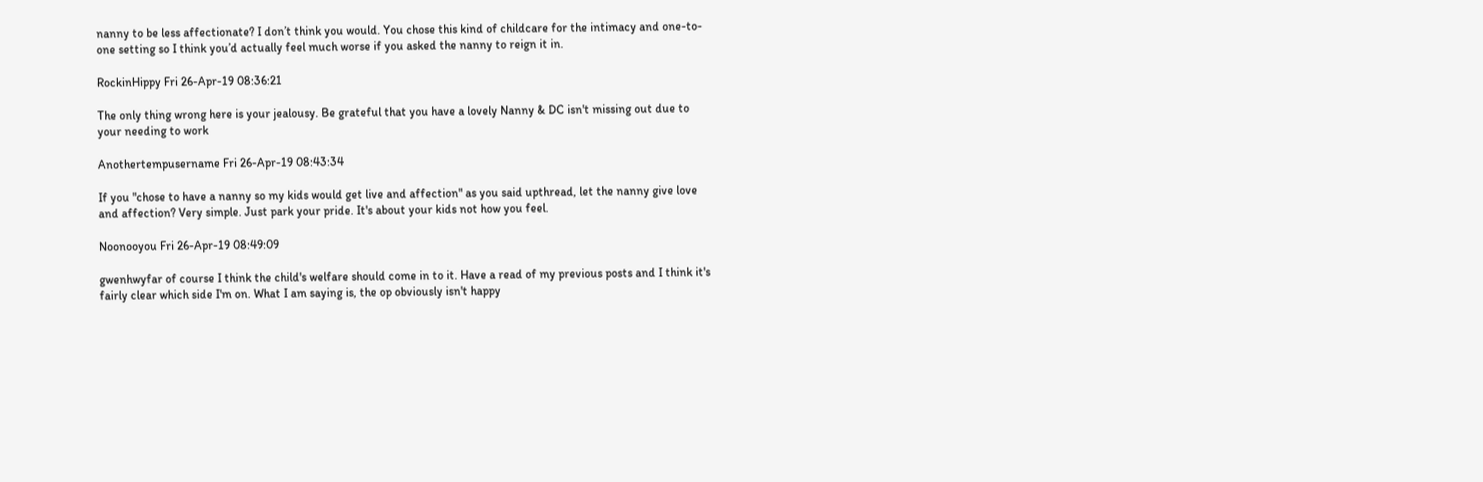nanny to be less affectionate? I don’t think you would. You chose this kind of childcare for the intimacy and one-to-one setting so I think you’d actually feel much worse if you asked the nanny to reign it in.

RockinHippy Fri 26-Apr-19 08:36:21

The only thing wrong here is your jealousy. Be grateful that you have a lovely Nanny & DC isn't missing out due to your needing to work

Anothertempusername Fri 26-Apr-19 08:43:34

If you "chose to have a nanny so my kids would get live and affection" as you said upthread, let the nanny give love and affection? Very simple. Just park your pride. It's about your kids not how you feel.

Noonooyou Fri 26-Apr-19 08:49:09

gwenhwyfar of course I think the child's welfare should come in to it. Have a read of my previous posts and I think it's fairly clear which side I'm on. What I am saying is, the op obviously isn't happy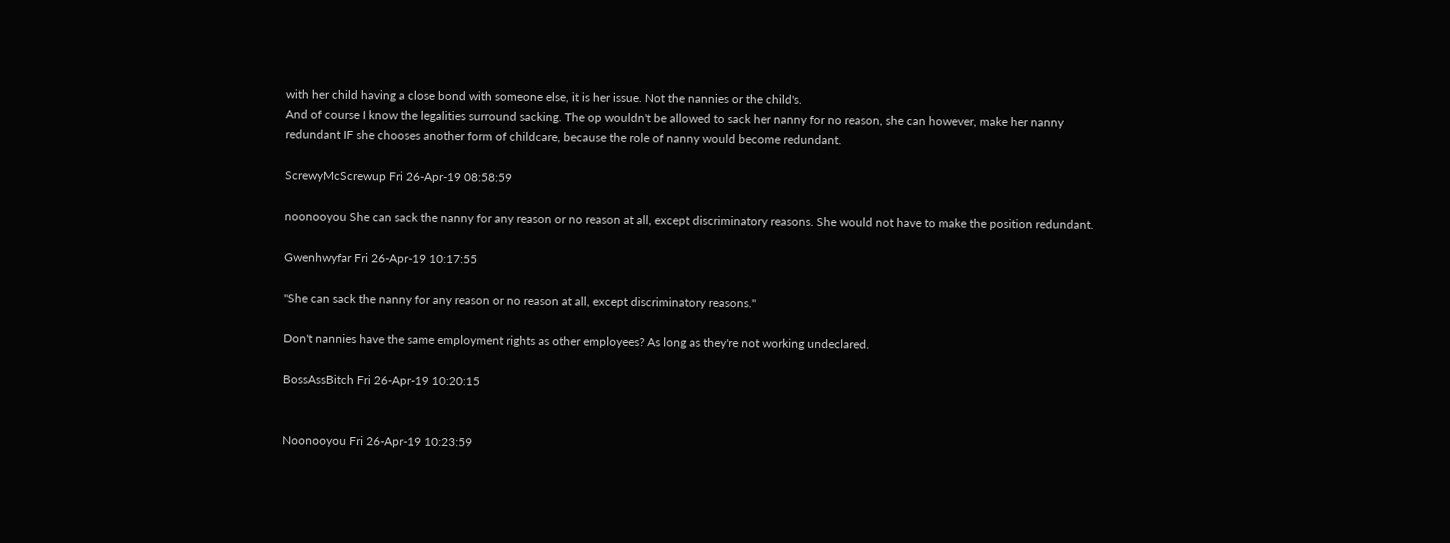with her child having a close bond with someone else, it is her issue. Not the nannies or the child's.
And of course I know the legalities surround sacking. The op wouldn't be allowed to sack her nanny for no reason, she can however, make her nanny redundant IF she chooses another form of childcare, because the role of nanny would become redundant.

ScrewyMcScrewup Fri 26-Apr-19 08:58:59

noonooyou She can sack the nanny for any reason or no reason at all, except discriminatory reasons. She would not have to make the position redundant.

Gwenhwyfar Fri 26-Apr-19 10:17:55

"She can sack the nanny for any reason or no reason at all, except discriminatory reasons."

Don't nannies have the same employment rights as other employees? As long as they're not working undeclared.

BossAssBitch Fri 26-Apr-19 10:20:15


Noonooyou Fri 26-Apr-19 10:23:59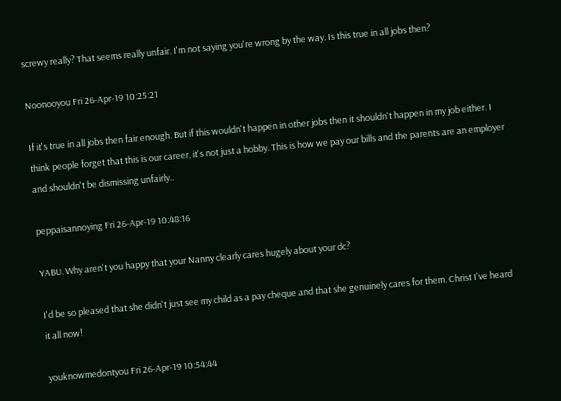screwy really? That seems really unfair. I'm not saying you're wrong by the way. Is this true in all jobs then?

Noonooyou Fri 26-Apr-19 10:25:21

If it's true in all jobs then fair enough. But if this wouldn't happen in other jobs then it shouldn't happen in my job either. I think people forget that this is our career, it's not just a hobby. This is how we pay our bills and the parents are an employer and shouldn't be dismissing unfairly..

peppaisannoying Fri 26-Apr-19 10:48:16

YABU. Why aren't you happy that your Nanny clearly cares hugely about your dc?

I'd be so pleased that she didn't just see my child as a pay cheque and that she genuinely cares for them. Christ I've heard it all now!

youknowmedontyou Fri 26-Apr-19 10:54:44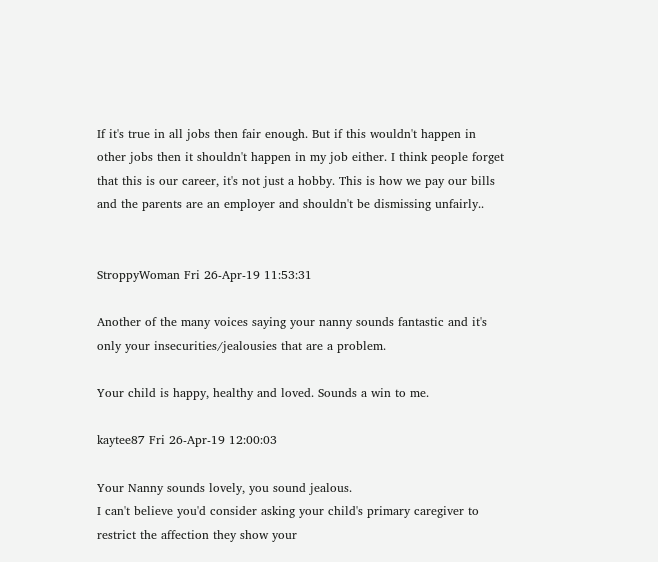If it's true in all jobs then fair enough. But if this wouldn't happen in other jobs then it shouldn't happen in my job either. I think people forget that this is our career, it's not just a hobby. This is how we pay our bills and the parents are an employer and shouldn't be dismissing unfairly..


StroppyWoman Fri 26-Apr-19 11:53:31

Another of the many voices saying your nanny sounds fantastic and it's only your insecurities/jealousies that are a problem.

Your child is happy, healthy and loved. Sounds a win to me.

kaytee87 Fri 26-Apr-19 12:00:03

Your Nanny sounds lovely, you sound jealous.
I can't believe you'd consider asking your child's primary caregiver to restrict the affection they show your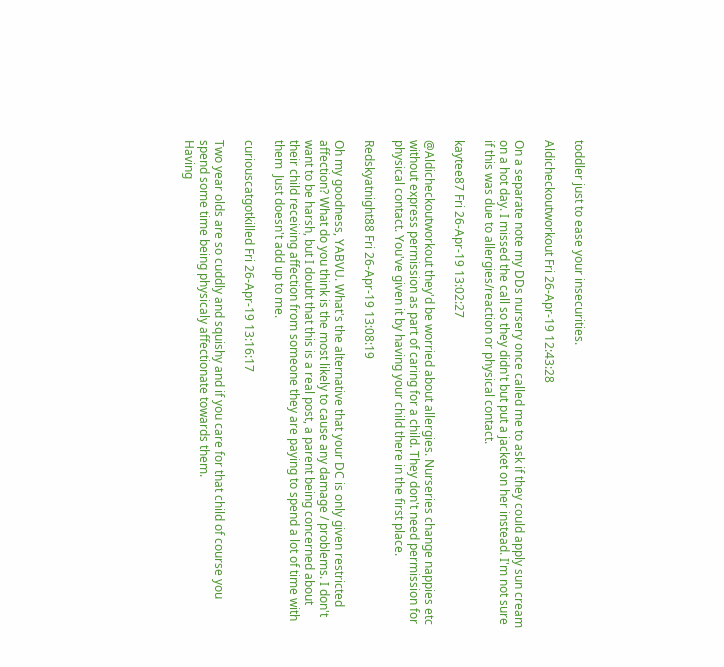toddler just to ease your insecurities.

Aldicheckoutworkout Fri 26-Apr-19 12:43:28

On a separate note my DDs nursery once called me to ask if they could apply sun cream on a hot day. I missed the call so they didn't but put a jacket on her instead. I'm not sure if this was due to allergies/reaction or physical contact.

kaytee87 Fri 26-Apr-19 13:02:27

@Aldicheckoutworkout they'd be worried about allergies. Nurseries change nappies etc without express permission as part of caring for a child. They don't need permission for physical contact. You've given it by having your child there in the first place.

Redskyatnight88 Fri 26-Apr-19 13:08:19

Oh my goodness, YABVU. What's the alternative that your DC is only given restricted affection? What do you think is the most likely to cause any damage / problems. I don't want to be harsh, but I doubt that this is a real post, a parent being concerned about their child receiving affection from someone they are paying to spend a lot of time with them  Just doesn't add up to me.

curiouscatgotkilled Fri 26-Apr-19 13:16:17

Two year olds are so cuddly and squishy and if you care for that child of course you spend some time being physicaly affectionate towards them.
Having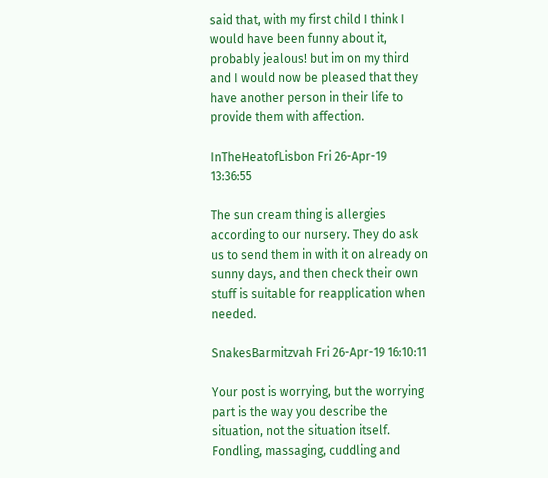said that, with my first child I think I would have been funny about it, probably jealous! but im on my third and I would now be pleased that they have another person in their life to provide them with affection.

InTheHeatofLisbon Fri 26-Apr-19 13:36:55

The sun cream thing is allergies according to our nursery. They do ask us to send them in with it on already on sunny days, and then check their own stuff is suitable for reapplication when needed.

SnakesBarmitzvah Fri 26-Apr-19 16:10:11

Your post is worrying, but the worrying part is the way you describe the situation, not the situation itself. Fondling, massaging, cuddling and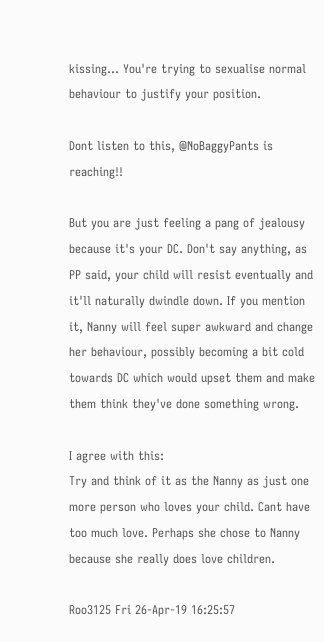kissing... You're trying to sexualise normal behaviour to justify your position.

Dont listen to this, @NoBaggyPants is reaching!!

But you are just feeling a pang of jealousy because it's your DC. Don't say anything, as PP said, your child will resist eventually and it'll naturally dwindle down. If you mention it, Nanny will feel super awkward and change her behaviour, possibly becoming a bit cold towards DC which would upset them and make them think they've done something wrong.

I agree with this:
Try and think of it as the Nanny as just one more person who loves your child. Cant have too much love. Perhaps she chose to Nanny because she really does love children.

Roo3125 Fri 26-Apr-19 16:25:57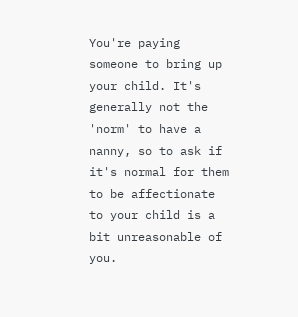You're paying someone to bring up your child. It's generally not the 'norm' to have a nanny, so to ask if it's normal for them to be affectionate to your child is a bit unreasonable of you.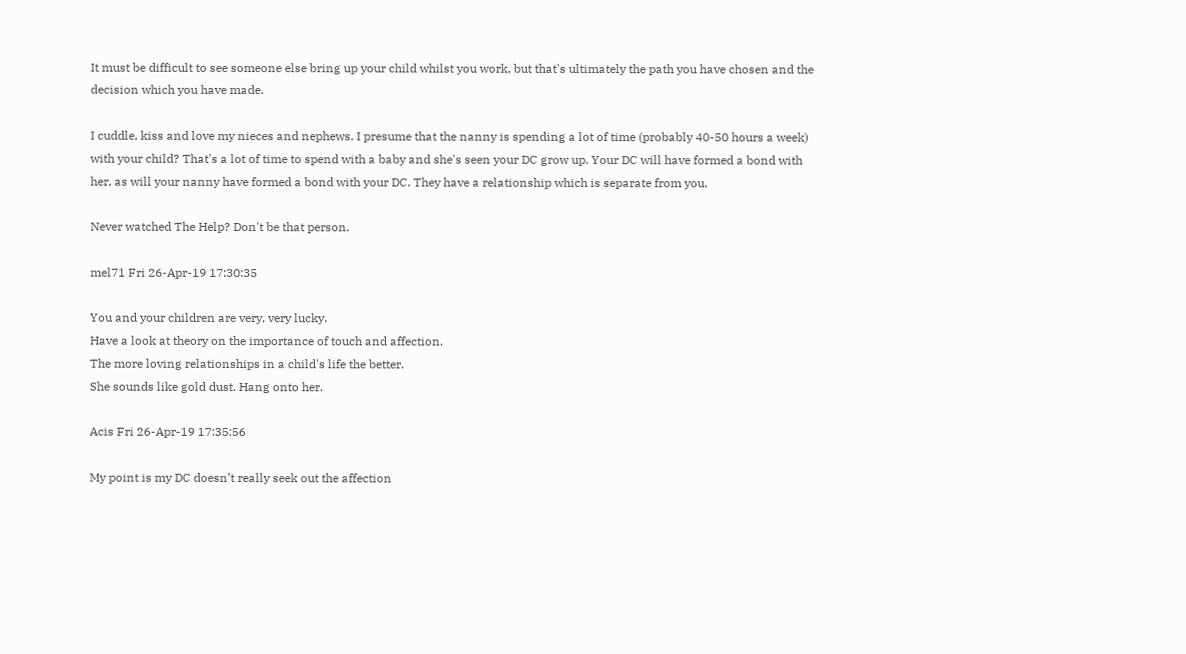It must be difficult to see someone else bring up your child whilst you work, but that's ultimately the path you have chosen and the decision which you have made.

I cuddle, kiss and love my nieces and nephews. I presume that the nanny is spending a lot of time (probably 40-50 hours a week) with your child? That's a lot of time to spend with a baby and she's seen your DC grow up. Your DC will have formed a bond with her, as will your nanny have formed a bond with your DC. They have a relationship which is separate from you.

Never watched The Help? Don't be that person.

mel71 Fri 26-Apr-19 17:30:35

You and your children are very, very lucky.
Have a look at theory on the importance of touch and affection.
The more loving relationships in a child's life the better.
She sounds like gold dust. Hang onto her.

Acis Fri 26-Apr-19 17:35:56

My point is my DC doesn’t really seek out the affection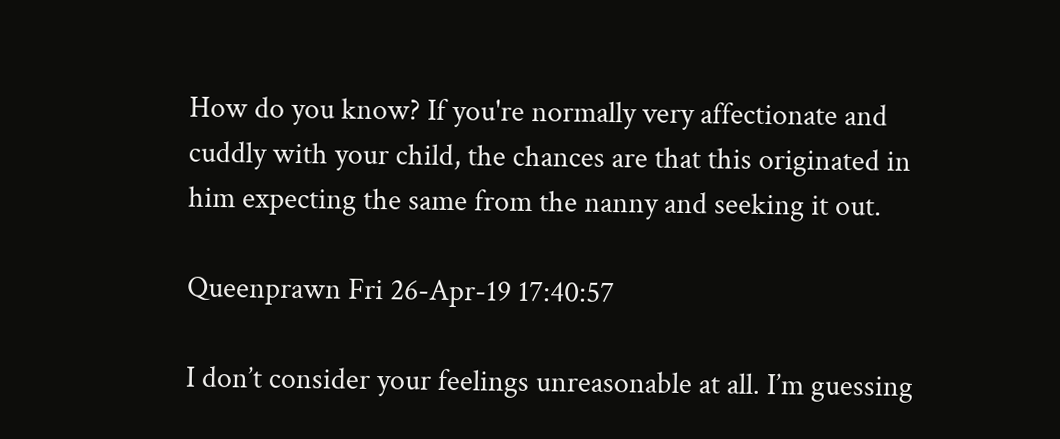How do you know? If you're normally very affectionate and cuddly with your child, the chances are that this originated in him expecting the same from the nanny and seeking it out.

Queenprawn Fri 26-Apr-19 17:40:57

I don’t consider your feelings unreasonable at all. I’m guessing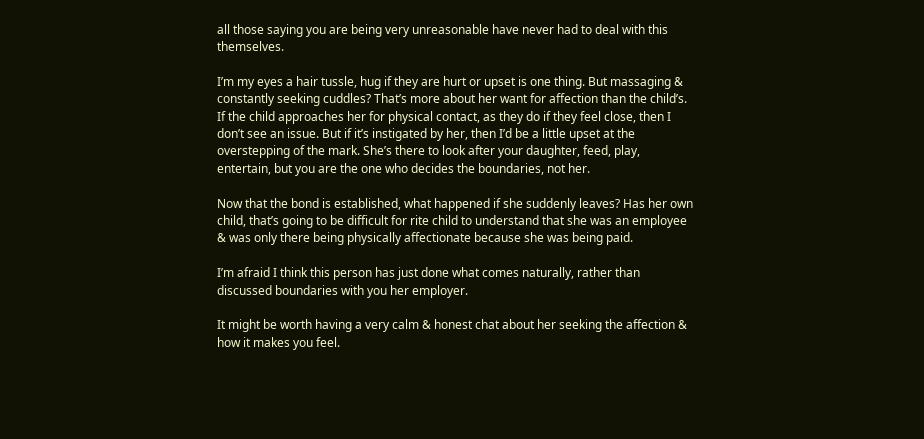all those saying you are being very unreasonable have never had to deal with this themselves.

I’m my eyes a hair tussle, hug if they are hurt or upset is one thing. But massaging & constantly seeking cuddles? That’s more about her want for affection than the child’s. If the child approaches her for physical contact, as they do if they feel close, then I don’t see an issue. But if it’s instigated by her, then I’d be a little upset at the overstepping of the mark. She’s there to look after your daughter, feed, play, entertain, but you are the one who decides the boundaries, not her.

Now that the bond is established, what happened if she suddenly leaves? Has her own child, that’s going to be difficult for rite child to understand that she was an employee & was only there being physically affectionate because she was being paid.

I’m afraid I think this person has just done what comes naturally, rather than discussed boundaries with you her employer.

It might be worth having a very calm & honest chat about her seeking the affection & how it makes you feel.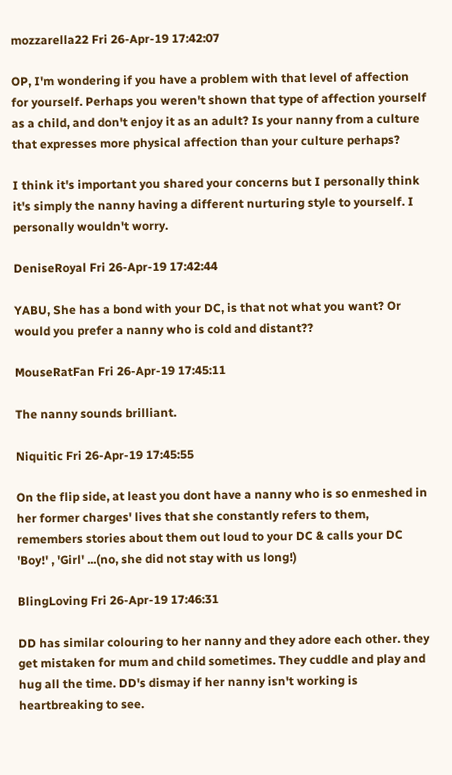mozzarella22 Fri 26-Apr-19 17:42:07

OP, I'm wondering if you have a problem with that level of affection for yourself. Perhaps you weren't shown that type of affection yourself as a child, and don't enjoy it as an adult? Is your nanny from a culture that expresses more physical affection than your culture perhaps?

I think it's important you shared your concerns but I personally think it's simply the nanny having a different nurturing style to yourself. I personally wouldn't worry.

DeniseRoyal Fri 26-Apr-19 17:42:44

YABU, She has a bond with your DC, is that not what you want? Or would you prefer a nanny who is cold and distant??

MouseRatFan Fri 26-Apr-19 17:45:11

The nanny sounds brilliant.

Niquitic Fri 26-Apr-19 17:45:55

On the flip side, at least you dont have a nanny who is so enmeshed in her former charges' lives that she constantly refers to them, remembers stories about them out loud to your DC & calls your DC 'Boy!' , 'Girl' ...(no, she did not stay with us long!)

BlingLoving Fri 26-Apr-19 17:46:31

DD has similar colouring to her nanny and they adore each other. they get mistaken for mum and child sometimes. They cuddle and play and hug all the time. DD's dismay if her nanny isn't working is heartbreaking to see.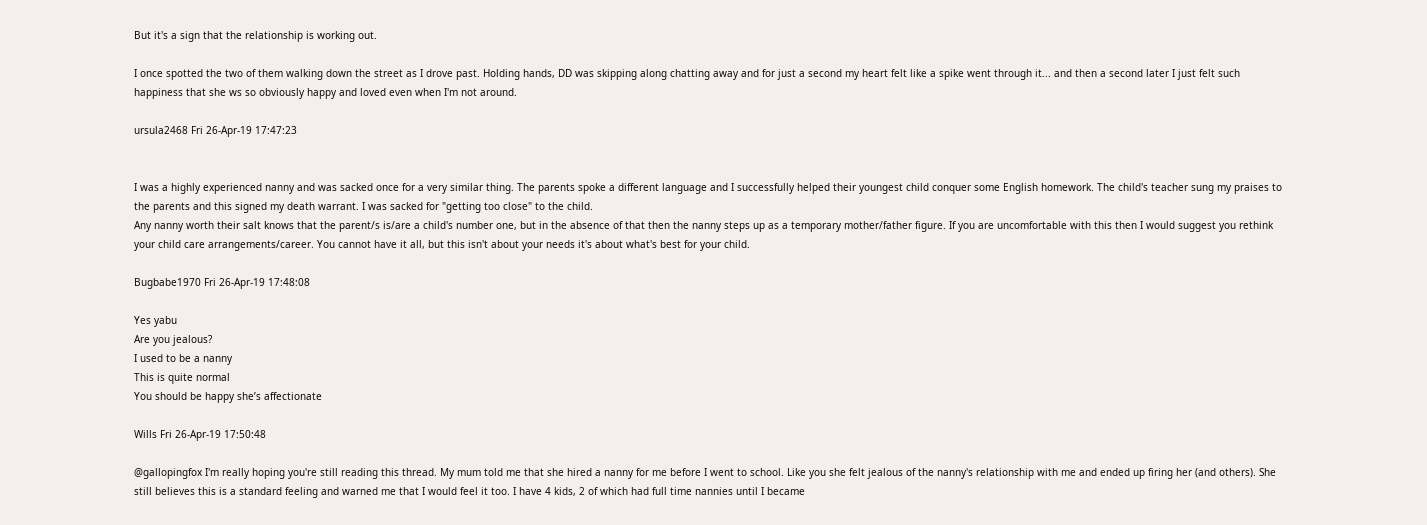But it's a sign that the relationship is working out.

I once spotted the two of them walking down the street as I drove past. Holding hands, DD was skipping along chatting away and for just a second my heart felt like a spike went through it... and then a second later I just felt such happiness that she ws so obviously happy and loved even when I'm not around.

ursula2468 Fri 26-Apr-19 17:47:23


I was a highly experienced nanny and was sacked once for a very similar thing. The parents spoke a different language and I successfully helped their youngest child conquer some English homework. The child's teacher sung my praises to the parents and this signed my death warrant. I was sacked for "getting too close" to the child.
Any nanny worth their salt knows that the parent/s is/are a child's number one, but in the absence of that then the nanny steps up as a temporary mother/father figure. If you are uncomfortable with this then I would suggest you rethink your child care arrangements/career. You cannot have it all, but this isn't about your needs it's about what's best for your child.

Bugbabe1970 Fri 26-Apr-19 17:48:08

Yes yabu
Are you jealous?
I used to be a nanny
This is quite normal
You should be happy she’s affectionate

Wills Fri 26-Apr-19 17:50:48

@gallopingfox I'm really hoping you're still reading this thread. My mum told me that she hired a nanny for me before I went to school. Like you she felt jealous of the nanny's relationship with me and ended up firing her (and others). She still believes this is a standard feeling and warned me that I would feel it too. I have 4 kids, 2 of which had full time nannies until I became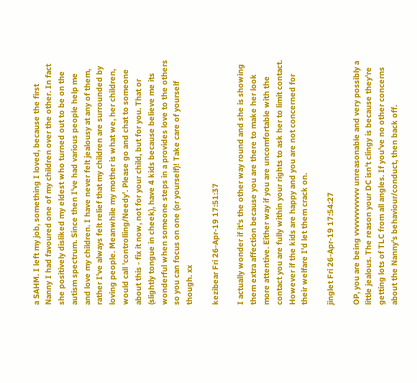a SAHM. I left my job, something I loved, because the first Nanny I had favoured one of my children over the other. In fact she positively disliked my eldest who turned out to be on the autism spectrum. Since then I've had various people help me and love my children. I have never felt jealousy at any of them, rather I've always felt relief that my children are surrounded by loving people. Meanwhile my mother is what we, her children, would call 'controlling/Needy'. Please go and chat to someone about this - fix it now, not for your child, but for you. That or (slightly tongue in cheek), have 4 kids because believe me its wonderful when someone steps in a provides love to the others so you can focus on one (or yourself)! Take care of yourself though. xx

kezibear Fri 26-Apr-19 17:51:37

I actually wonder if it's the other way round and she is showing them extra affection because you are there to make her look more attentive. Either way if you are uncomfortable with the contact you are fully within your rights to ask her to limit contact. However if the kids are happy and you are not concerned for their welfare I'd let them crack on.

jinglet Fri 26-Apr-19 17:54:27

OP, you are being vvvvvvvvvvvv unreasonable and very possibly a little jealous. The reason your DC isn't clingy is because they're getting lots of TLC from all angles. If you've no other concerns about the Nanny's behaviour/conduct, then back off.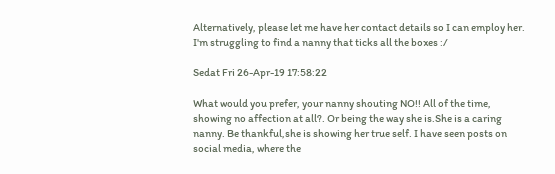Alternatively, please let me have her contact details so I can employ her. I'm struggling to find a nanny that ticks all the boxes :/

Sedat Fri 26-Apr-19 17:58:22

What would you prefer, your nanny shouting NO!! All of the time, showing no affection at all?. Or being the way she is.She is a caring nanny. Be thankful,she is showing her true self. I have seen posts on social media, where the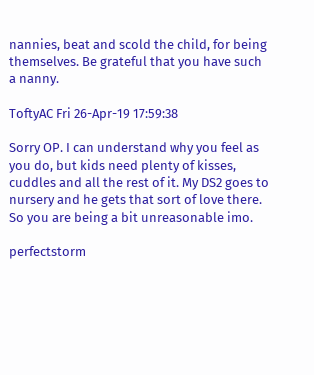nannies, beat and scold the child, for being themselves. Be grateful that you have such a nanny.

ToftyAC Fri 26-Apr-19 17:59:38

Sorry OP. I can understand why you feel as you do, but kids need plenty of kisses, cuddles and all the rest of it. My DS2 goes to nursery and he gets that sort of love there. So you are being a bit unreasonable imo.

perfectstorm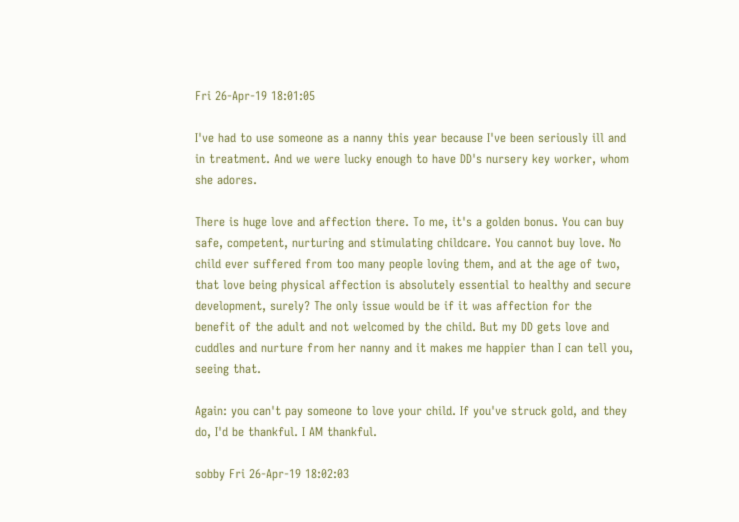Fri 26-Apr-19 18:01:05

I've had to use someone as a nanny this year because I've been seriously ill and in treatment. And we were lucky enough to have DD's nursery key worker, whom she adores.

There is huge love and affection there. To me, it's a golden bonus. You can buy safe, competent, nurturing and stimulating childcare. You cannot buy love. No child ever suffered from too many people loving them, and at the age of two, that love being physical affection is absolutely essential to healthy and secure development, surely? The only issue would be if it was affection for the benefit of the adult and not welcomed by the child. But my DD gets love and cuddles and nurture from her nanny and it makes me happier than I can tell you, seeing that.

Again: you can't pay someone to love your child. If you've struck gold, and they do, I'd be thankful. I AM thankful.

sobby Fri 26-Apr-19 18:02:03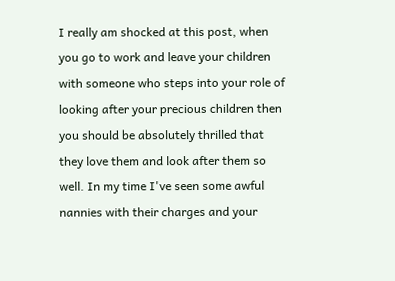I really am shocked at this post, when you go to work and leave your children with someone who steps into your role of looking after your precious children then you should be absolutely thrilled that they love them and look after them so well. In my time I've seen some awful nannies with their charges and your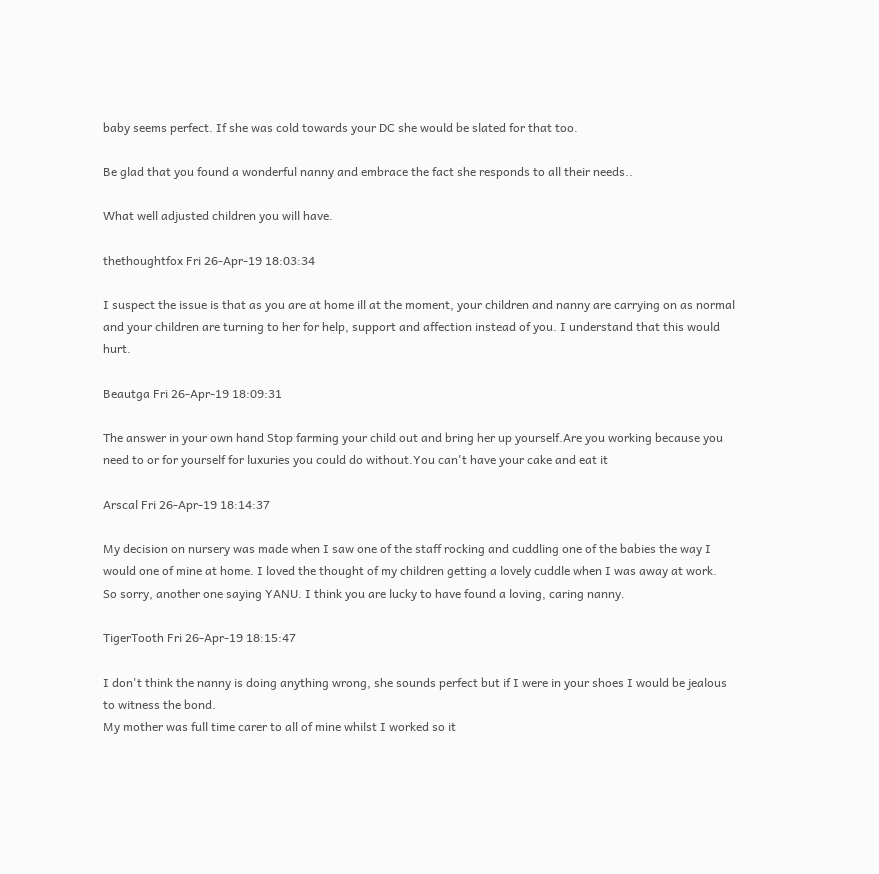baby seems perfect. If she was cold towards your DC she would be slated for that too.

Be glad that you found a wonderful nanny and embrace the fact she responds to all their needs..

What well adjusted children you will have.

thethoughtfox Fri 26-Apr-19 18:03:34

I suspect the issue is that as you are at home ill at the moment, your children and nanny are carrying on as normal and your children are turning to her for help, support and affection instead of you. I understand that this would hurt.

Beautga Fri 26-Apr-19 18:09:31

The answer in your own hand Stop farming your child out and bring her up yourself.Are you working because you need to or for yourself for luxuries you could do without.You can't have your cake and eat it

Arscal Fri 26-Apr-19 18:14:37

My decision on nursery was made when I saw one of the staff rocking and cuddling one of the babies the way I would one of mine at home. I loved the thought of my children getting a lovely cuddle when I was away at work.
So sorry, another one saying YANU. I think you are lucky to have found a loving, caring nanny.

TigerTooth Fri 26-Apr-19 18:15:47

I don't think the nanny is doing anything wrong, she sounds perfect but if I were in your shoes I would be jealous to witness the bond.
My mother was full time carer to all of mine whilst I worked so it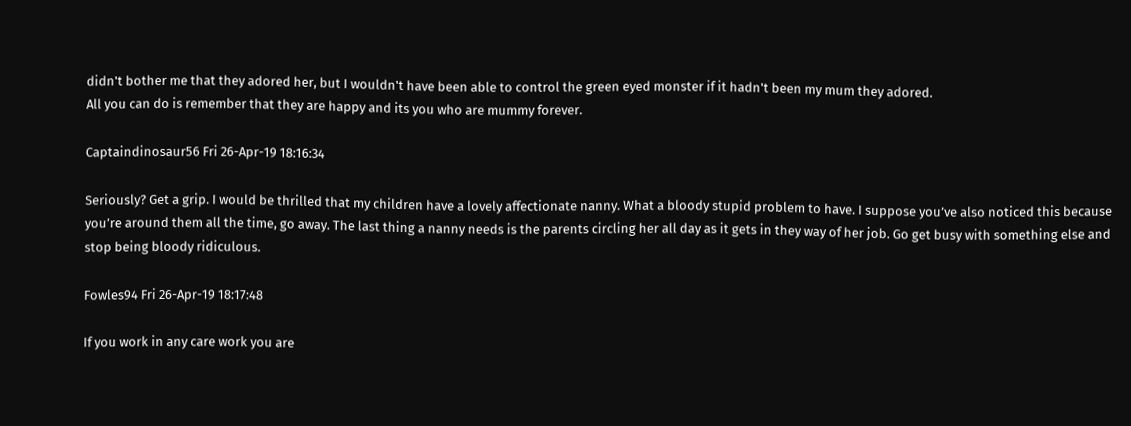didn't bother me that they adored her, but I wouldn't have been able to control the green eyed monster if it hadn't been my mum they adored.
All you can do is remember that they are happy and its you who are mummy forever.

Captaindinosaur56 Fri 26-Apr-19 18:16:34

Seriously? Get a grip. I would be thrilled that my children have a lovely affectionate nanny. What a bloody stupid problem to have. I suppose you’ve also noticed this because you’re around them all the time, go away. The last thing a nanny needs is the parents circling her all day as it gets in they way of her job. Go get busy with something else and stop being bloody ridiculous.

Fowles94 Fri 26-Apr-19 18:17:48

If you work in any care work you are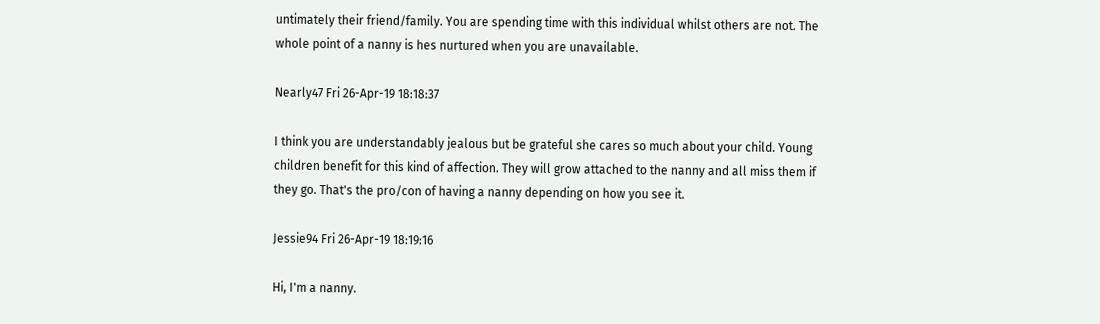untimately their friend/family. You are spending time with this individual whilst others are not. The whole point of a nanny is hes nurtured when you are unavailable.

Nearly47 Fri 26-Apr-19 18:18:37

I think you are understandably jealous but be grateful she cares so much about your child. Young children benefit for this kind of affection. They will grow attached to the nanny and all miss them if they go. That's the pro/con of having a nanny depending on how you see it.

Jessie94 Fri 26-Apr-19 18:19:16

Hi, I'm a nanny.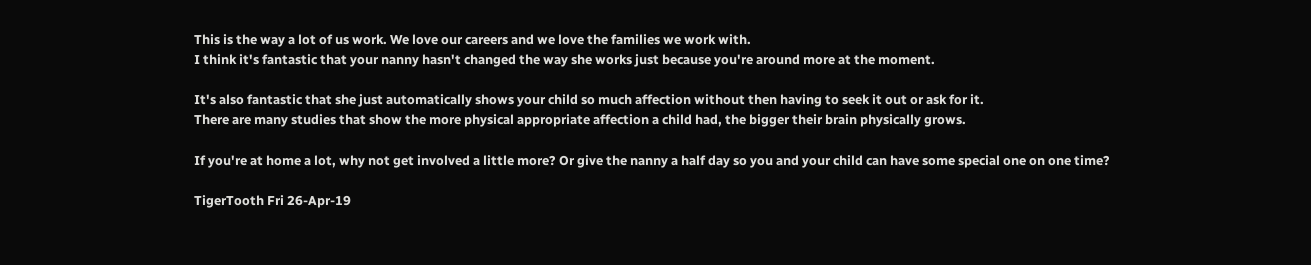This is the way a lot of us work. We love our careers and we love the families we work with.
I think it's fantastic that your nanny hasn't changed the way she works just because you're around more at the moment.

It's also fantastic that she just automatically shows your child so much affection without then having to seek it out or ask for it.
There are many studies that show the more physical appropriate affection a child had, the bigger their brain physically grows.

If you're at home a lot, why not get involved a little more? Or give the nanny a half day so you and your child can have some special one on one time?

TigerTooth Fri 26-Apr-19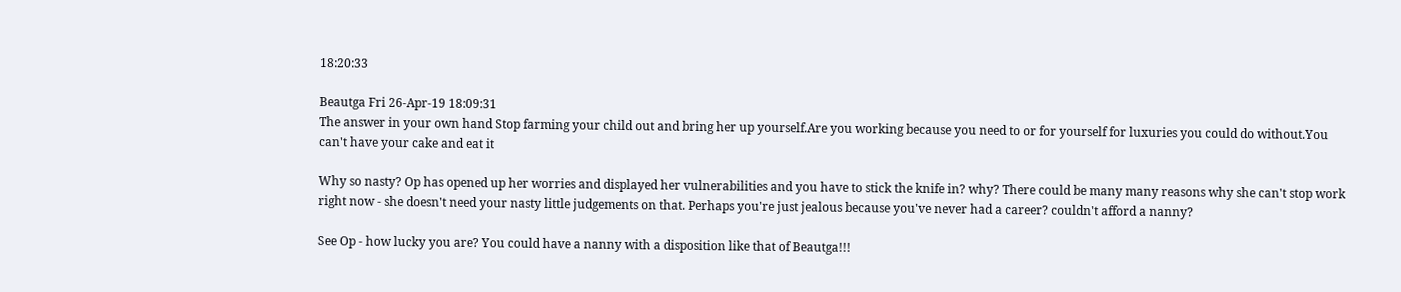18:20:33

Beautga Fri 26-Apr-19 18:09:31
The answer in your own hand Stop farming your child out and bring her up yourself.Are you working because you need to or for yourself for luxuries you could do without.You can't have your cake and eat it

Why so nasty? Op has opened up her worries and displayed her vulnerabilities and you have to stick the knife in? why? There could be many many reasons why she can't stop work right now - she doesn't need your nasty little judgements on that. Perhaps you're just jealous because you've never had a career? couldn't afford a nanny?

See Op - how lucky you are? You could have a nanny with a disposition like that of Beautga!!!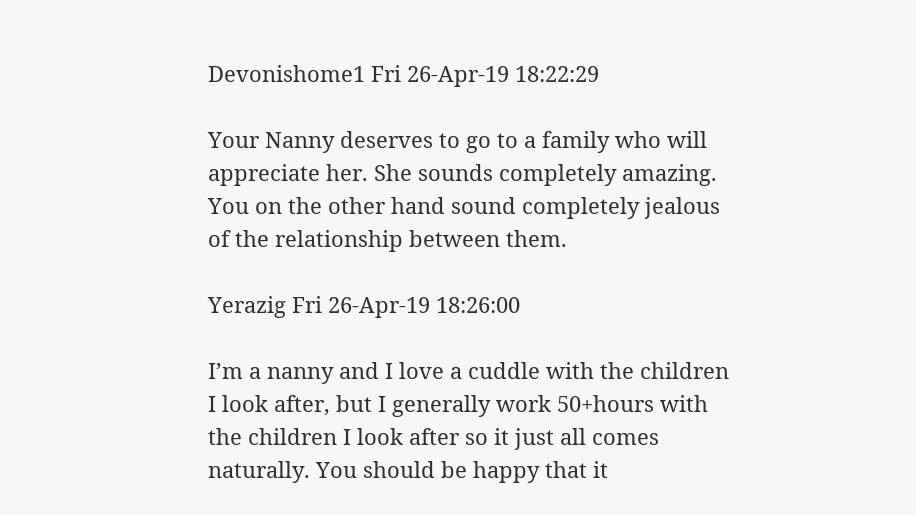Devonishome1 Fri 26-Apr-19 18:22:29

Your Nanny deserves to go to a family who will appreciate her. She sounds completely amazing. You on the other hand sound completely jealous of the relationship between them.

Yerazig Fri 26-Apr-19 18:26:00

I’m a nanny and I love a cuddle with the children I look after, but I generally work 50+hours with the children I look after so it just all comes naturally. You should be happy that it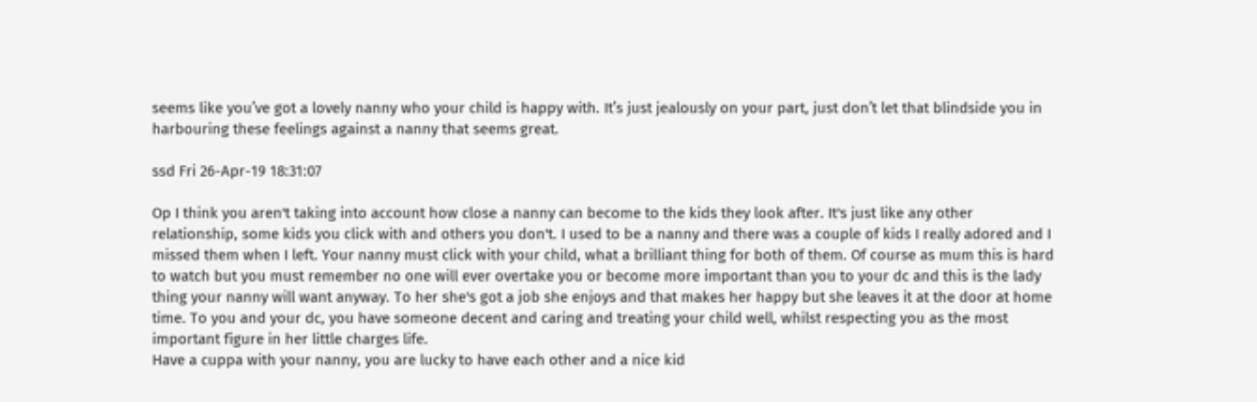seems like you’ve got a lovely nanny who your child is happy with. It’s just jealously on your part, just don’t let that blindside you in harbouring these feelings against a nanny that seems great.

ssd Fri 26-Apr-19 18:31:07

Op I think you aren't taking into account how close a nanny can become to the kids they look after. It's just like any other relationship, some kids you click with and others you don't. I used to be a nanny and there was a couple of kids I really adored and I missed them when I left. Your nanny must click with your child, what a brilliant thing for both of them. Of course as mum this is hard to watch but you must remember no one will ever overtake you or become more important than you to your dc and this is the lady thing your nanny will want anyway. To her she's got a job she enjoys and that makes her happy but she leaves it at the door at home time. To you and your dc, you have someone decent and caring and treating your child well, whilst respecting you as the most important figure in her little charges life.
Have a cuppa with your nanny, you are lucky to have each other and a nice kid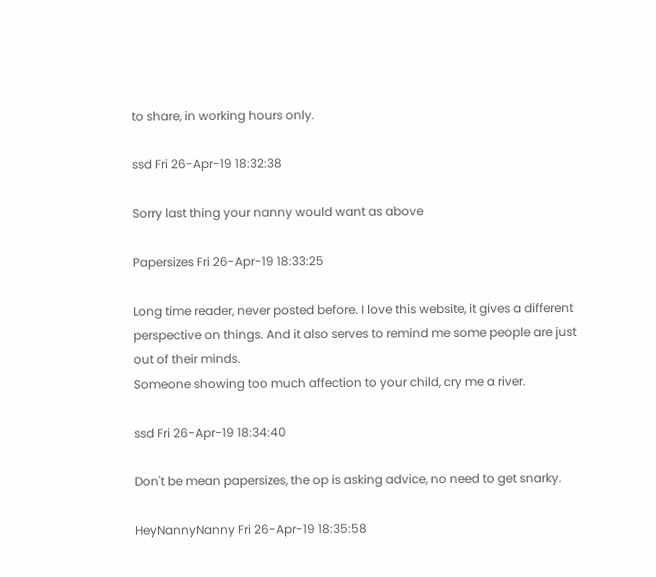to share, in working hours only.

ssd Fri 26-Apr-19 18:32:38

Sorry last thing your nanny would want as above

Papersizes Fri 26-Apr-19 18:33:25

Long time reader, never posted before. I love this website, it gives a different perspective on things. And it also serves to remind me some people are just out of their minds.
Someone showing too much affection to your child, cry me a river.

ssd Fri 26-Apr-19 18:34:40

Don't be mean papersizes, the op is asking advice, no need to get snarky.

HeyNannyNanny Fri 26-Apr-19 18:35:58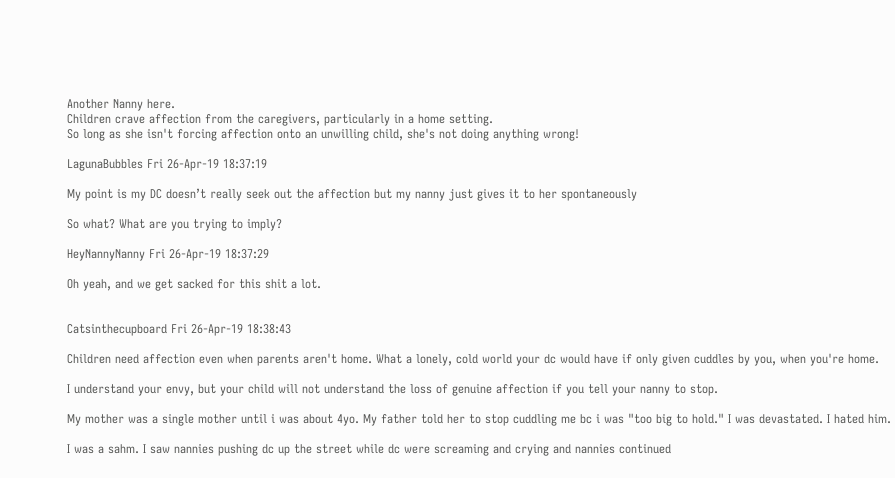Another Nanny here.
Children crave affection from the caregivers, particularly in a home setting.
So long as she isn't forcing affection onto an unwilling child, she's not doing anything wrong!

LagunaBubbles Fri 26-Apr-19 18:37:19

My point is my DC doesn’t really seek out the affection but my nanny just gives it to her spontaneously

So what? What are you trying to imply?

HeyNannyNanny Fri 26-Apr-19 18:37:29

Oh yeah, and we get sacked for this shit a lot.


Catsinthecupboard Fri 26-Apr-19 18:38:43

Children need affection even when parents aren't home. What a lonely, cold world your dc would have if only given cuddles by you, when you're home.

I understand your envy, but your child will not understand the loss of genuine affection if you tell your nanny to stop.

My mother was a single mother until i was about 4yo. My father told her to stop cuddling me bc i was "too big to hold." I was devastated. I hated him.

I was a sahm. I saw nannies pushing dc up the street while dc were screaming and crying and nannies continued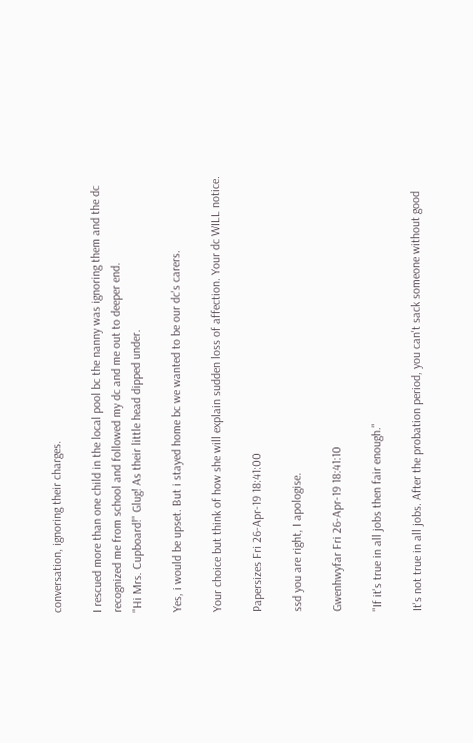conversation, ignoring their charges.

I rescued more than one child in the local pool bc the nanny was ignoring them and the dc recognized me from school and followed my dc and me out to deeper end.
"Hi Mrs. Cupboard!" Glug! As their little head dipped under.

Yes, i would be upset. But i stayed home bc we wanted to be our dc's carers.

Your choice but think of how she will explain sudden loss of affection. Your dc WILL notice.

Papersizes Fri 26-Apr-19 18:41:00

ssd you are right, I apologise.

Gwenhwyfar Fri 26-Apr-19 18:41:10

"If it's true in all jobs then fair enough."

It's not true in all jobs. After the probation period, you can't sack someone without good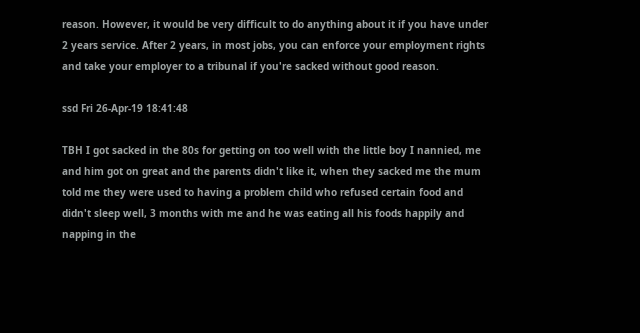reason. However, it would be very difficult to do anything about it if you have under 2 years service. After 2 years, in most jobs, you can enforce your employment rights and take your employer to a tribunal if you're sacked without good reason.

ssd Fri 26-Apr-19 18:41:48

TBH I got sacked in the 80s for getting on too well with the little boy I nannied, me and him got on great and the parents didn't like it, when they sacked me the mum told me they were used to having a problem child who refused certain food and didn't sleep well, 3 months with me and he was eating all his foods happily and napping in the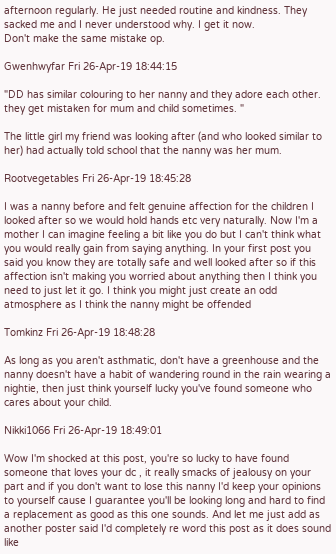afternoon regularly. He just needed routine and kindness. They sacked me and I never understood why. I get it now.
Don't make the same mistake op.

Gwenhwyfar Fri 26-Apr-19 18:44:15

"DD has similar colouring to her nanny and they adore each other. they get mistaken for mum and child sometimes. "

The little girl my friend was looking after (and who looked similar to her) had actually told school that the nanny was her mum.

Rootvegetables Fri 26-Apr-19 18:45:28

I was a nanny before and felt genuine affection for the children I looked after so we would hold hands etc very naturally. Now I'm a mother I can imagine feeling a bit like you do but I can't think what you would really gain from saying anything. In your first post you said you know they are totally safe and well looked after so if this affection isn't making you worried about anything then I think you need to just let it go. I think you might just create an odd atmosphere as I think the nanny might be offended

Tomkinz Fri 26-Apr-19 18:48:28

As long as you aren't asthmatic, don't have a greenhouse and the nanny doesn't have a habit of wandering round in the rain wearing a nightie, then just think yourself lucky you've found someone who cares about your child.

Nikki1066 Fri 26-Apr-19 18:49:01

Wow I'm shocked at this post, you're so lucky to have found someone that loves your dc , it really smacks of jealousy on your part and if you don't want to lose this nanny I'd keep your opinions to yourself cause I guarantee you'll be looking long and hard to find a replacement as good as this one sounds. And let me just add as another poster said I'd completely re word this post as it does sound like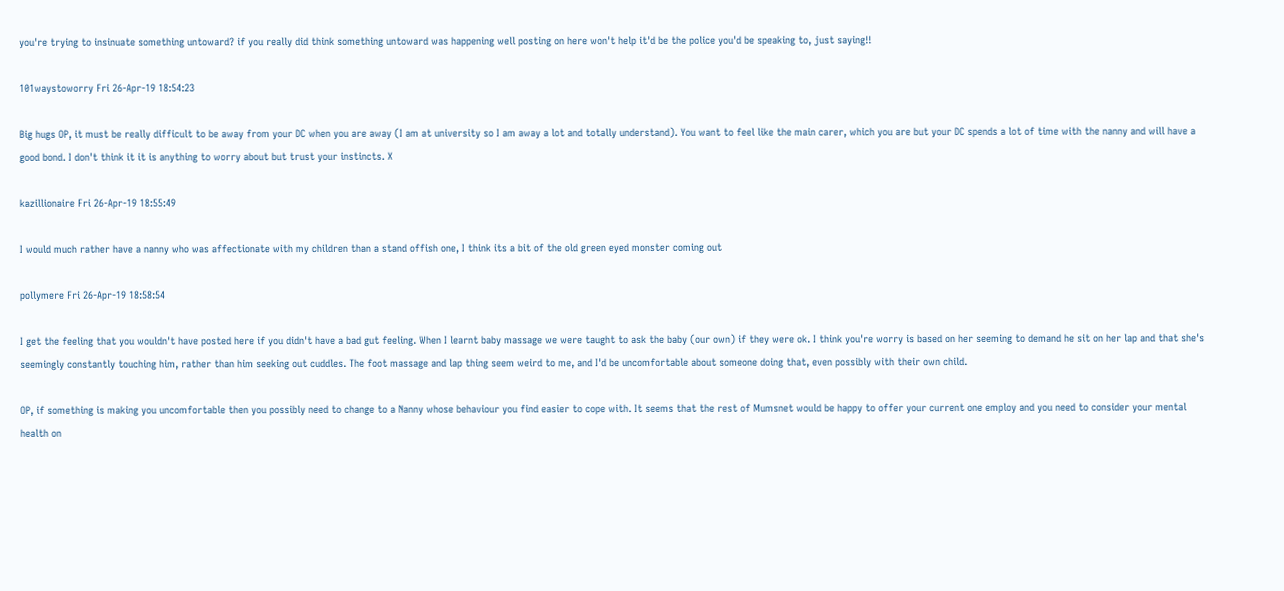you're trying to insinuate something untoward? if you really did think something untoward was happening well posting on here won't help it'd be the police you'd be speaking to, just saying!!

101waystoworry Fri 26-Apr-19 18:54:23

Big hugs OP, it must be really difficult to be away from your DC when you are away (I am at university so I am away a lot and totally understand). You want to feel like the main carer, which you are but your DC spends a lot of time with the nanny and will have a good bond. I don't think it it is anything to worry about but trust your instincts. X

kazillionaire Fri 26-Apr-19 18:55:49

I would much rather have a nanny who was affectionate with my children than a stand offish one, I think its a bit of the old green eyed monster coming out

pollymere Fri 26-Apr-19 18:58:54

I get the feeling that you wouldn't have posted here if you didn't have a bad gut feeling. When I learnt baby massage we were taught to ask the baby (our own) if they were ok. I think you're worry is based on her seeming to demand he sit on her lap and that she's seemingly constantly touching him, rather than him seeking out cuddles. The foot massage and lap thing seem weird to me, and I'd be uncomfortable about someone doing that, even possibly with their own child.

OP, if something is making you uncomfortable then you possibly need to change to a Nanny whose behaviour you find easier to cope with. It seems that the rest of Mumsnet would be happy to offer your current one employ and you need to consider your mental health on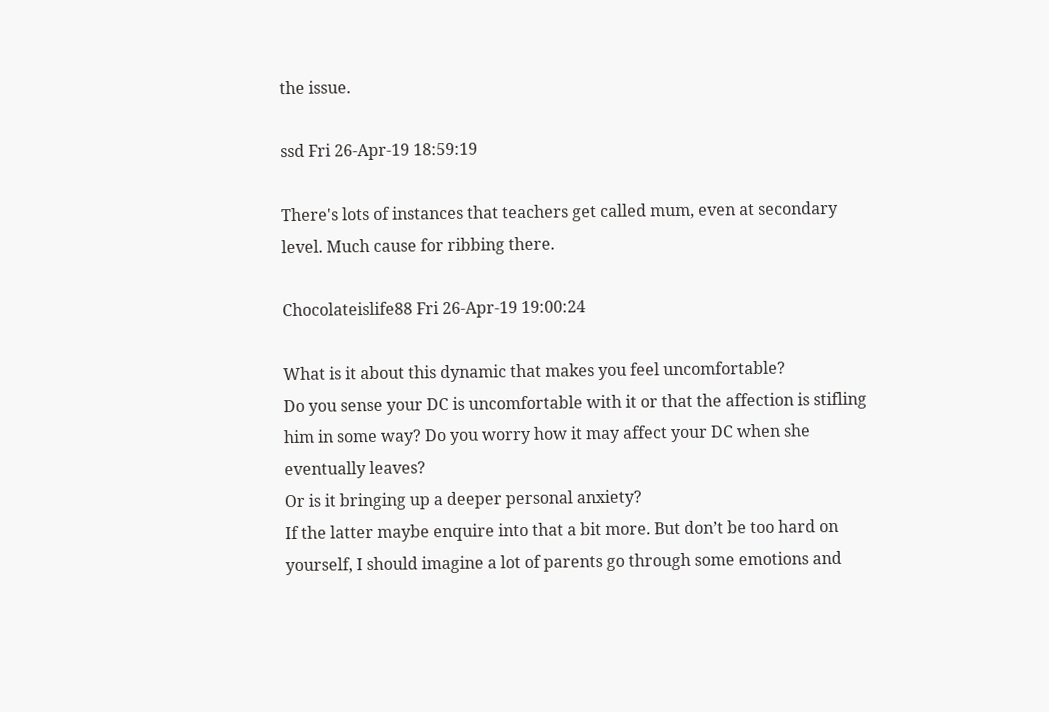the issue.

ssd Fri 26-Apr-19 18:59:19

There's lots of instances that teachers get called mum, even at secondary level. Much cause for ribbing there.

Chocolateislife88 Fri 26-Apr-19 19:00:24

What is it about this dynamic that makes you feel uncomfortable?
Do you sense your DC is uncomfortable with it or that the affection is stifling him in some way? Do you worry how it may affect your DC when she eventually leaves?
Or is it bringing up a deeper personal anxiety?
If the latter maybe enquire into that a bit more. But don’t be too hard on yourself, I should imagine a lot of parents go through some emotions and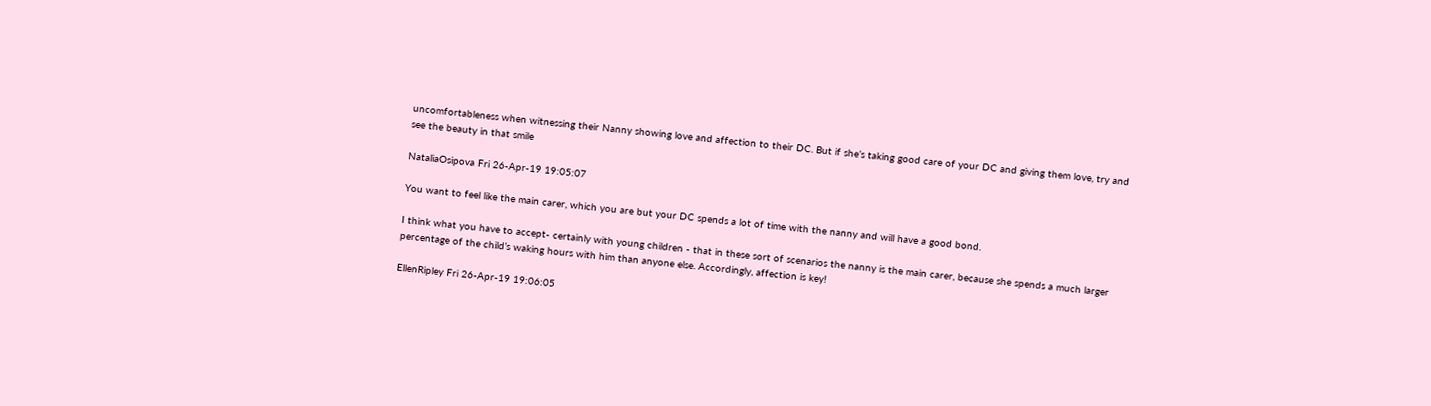uncomfortableness when witnessing their Nanny showing love and affection to their DC. But if she’s taking good care of your DC and giving them love, try and see the beauty in that smile

NataliaOsipova Fri 26-Apr-19 19:05:07

You want to feel like the main carer, which you are but your DC spends a lot of time with the nanny and will have a good bond.

I think what you have to accept- certainly with young children - that in these sort of scenarios the nanny is the main carer, because she spends a much larger percentage of the child’s waking hours with him than anyone else. Accordingly, affection is key!

EllenRipley Fri 26-Apr-19 19:06:05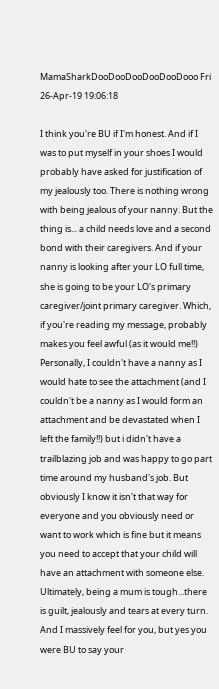MamaSharkDooDooDooDooDooDooo Fri 26-Apr-19 19:06:18

I think you're BU if I'm honest. And if I was to put myself in your shoes I would probably have asked for justification of my jealously too. There is nothing wrong with being jealous of your nanny. But the thing is... a child needs love and a second bond with their caregivers. And if your nanny is looking after your LO full time, she is going to be your LO's primary caregiver/joint primary caregiver. Which, if you're reading my message, probably makes you feel awful (as it would me!!) Personally, I couldn't have a nanny as I would hate to see the attachment (and I couldn't be a nanny as I would form an attachment and be devastated when I left the family!!) but i didn't have a trailblazing job and was happy to go part time around my husband's job. But obviously I know it isn't that way for everyone and you obviously need or want to work which is fine but it means you need to accept that your child will have an attachment with someone else. Ultimately, being a mum is tough...there is guilt, jealously and tears at every turn. And I massively feel for you, but yes you were BU to say your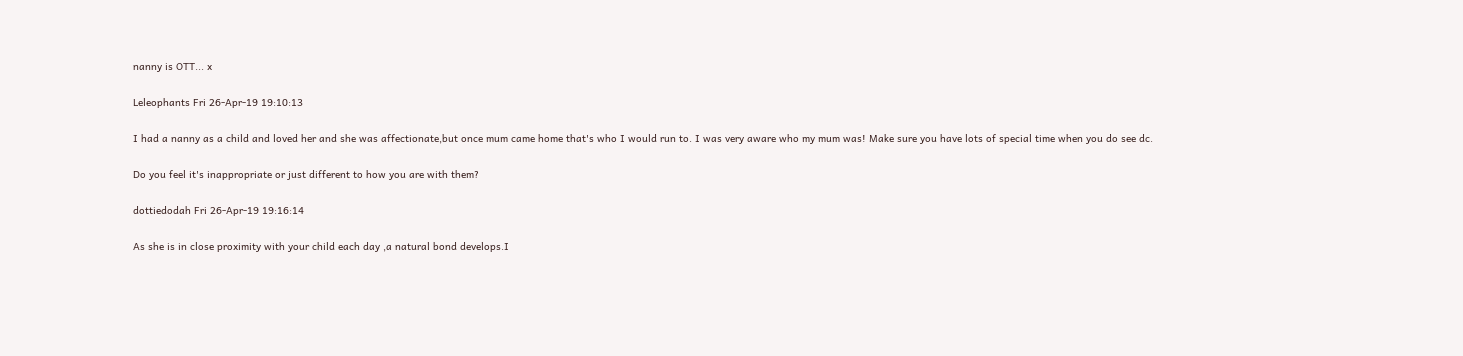nanny is OTT... x

Leleophants Fri 26-Apr-19 19:10:13

I had a nanny as a child and loved her and she was affectionate,but once mum came home that's who I would run to. I was very aware who my mum was! Make sure you have lots of special time when you do see dc.

Do you feel it's inappropriate or just different to how you are with them?

dottiedodah Fri 26-Apr-19 19:16:14

As she is in close proximity with your child each day ,a natural bond develops.I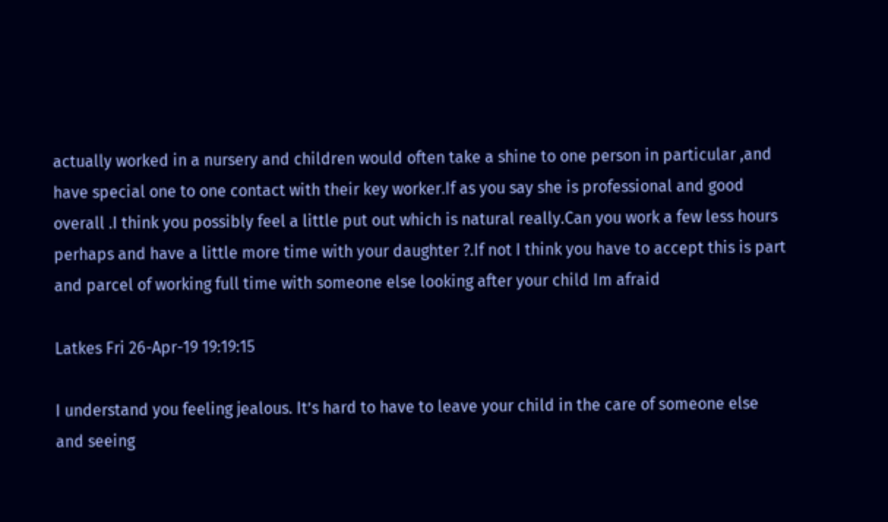actually worked in a nursery and children would often take a shine to one person in particular ,and have special one to one contact with their key worker.If as you say she is professional and good overall .I think you possibly feel a little put out which is natural really.Can you work a few less hours perhaps and have a little more time with your daughter ?.If not I think you have to accept this is part and parcel of working full time with someone else looking after your child Im afraid

Latkes Fri 26-Apr-19 19:19:15

I understand you feeling jealous. It’s hard to have to leave your child in the care of someone else and seeing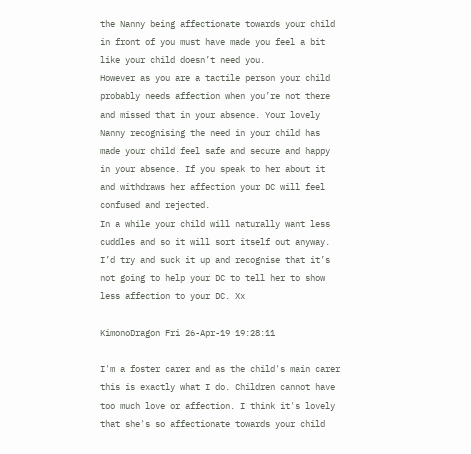the Nanny being affectionate towards your child in front of you must have made you feel a bit like your child doesn’t need you.
However as you are a tactile person your child probably needs affection when you’re not there and missed that in your absence. Your lovely Nanny recognising the need in your child has made your child feel safe and secure and happy in your absence. If you speak to her about it and withdraws her affection your DC will feel confused and rejected.
In a while your child will naturally want less cuddles and so it will sort itself out anyway. I’d try and suck it up and recognise that it’s not going to help your DC to tell her to show less affection to your DC. Xx

KimonoDragon Fri 26-Apr-19 19:28:11

I'm a foster carer and as the child's main carer this is exactly what I do. Children cannot have too much love or affection. I think it's lovely that she's so affectionate towards your child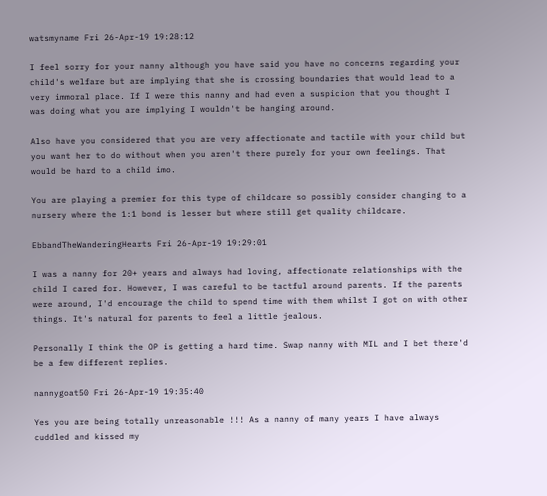watsmyname Fri 26-Apr-19 19:28:12

I feel sorry for your nanny although you have said you have no concerns regarding your child's welfare but are implying that she is crossing boundaries that would lead to a very immoral place. If I were this nanny and had even a suspicion that you thought I was doing what you are implying I wouldn't be hanging around.

Also have you considered that you are very affectionate and tactile with your child but you want her to do without when you aren't there purely for your own feelings. That would be hard to a child imo.

You are playing a premier for this type of childcare so possibly consider changing to a nursery where the 1:1 bond is lesser but where still get quality childcare.

EbbandTheWanderingHearts Fri 26-Apr-19 19:29:01

I was a nanny for 20+ years and always had loving, affectionate relationships with the child I cared for. However, I was careful to be tactful around parents. If the parents were around, I'd encourage the child to spend time with them whilst I got on with other things. It's natural for parents to feel a little jealous.

Personally I think the OP is getting a hard time. Swap nanny with MIL and I bet there'd be a few different replies.

nannygoat50 Fri 26-Apr-19 19:35:40

Yes you are being totally unreasonable !!! As a nanny of many years I have always cuddled and kissed my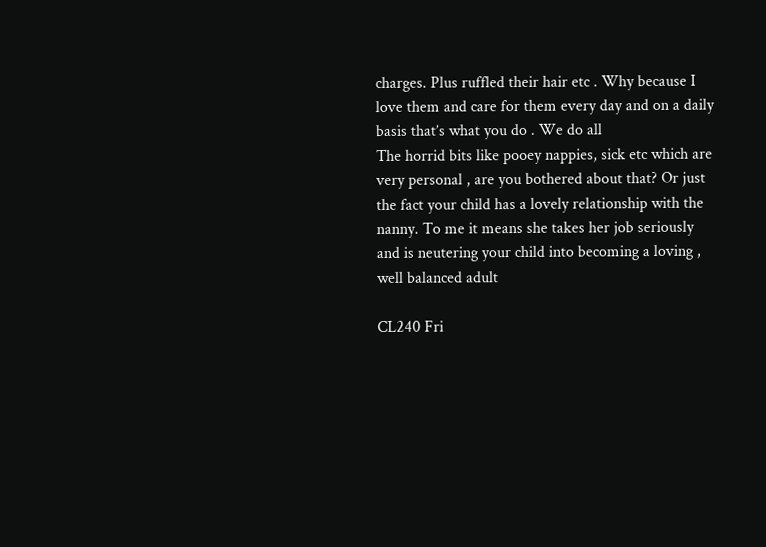charges. Plus ruffled their hair etc . Why because I love them and care for them every day and on a daily basis that’s what you do . We do all
The horrid bits like pooey nappies, sick etc which are very personal , are you bothered about that? Or just the fact your child has a lovely relationship with the nanny. To me it means she takes her job seriously and is neutering your child into becoming a loving , well balanced adult

CL240 Fri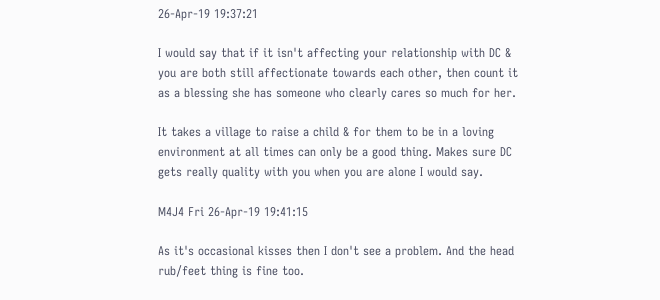26-Apr-19 19:37:21

I would say that if it isn't affecting your relationship with DC & you are both still affectionate towards each other, then count it as a blessing she has someone who clearly cares so much for her.

It takes a village to raise a child & for them to be in a loving environment at all times can only be a good thing. Makes sure DC gets really quality with you when you are alone I would say.

M4J4 Fri 26-Apr-19 19:41:15

As it's occasional kisses then I don't see a problem. And the head rub/feet thing is fine too.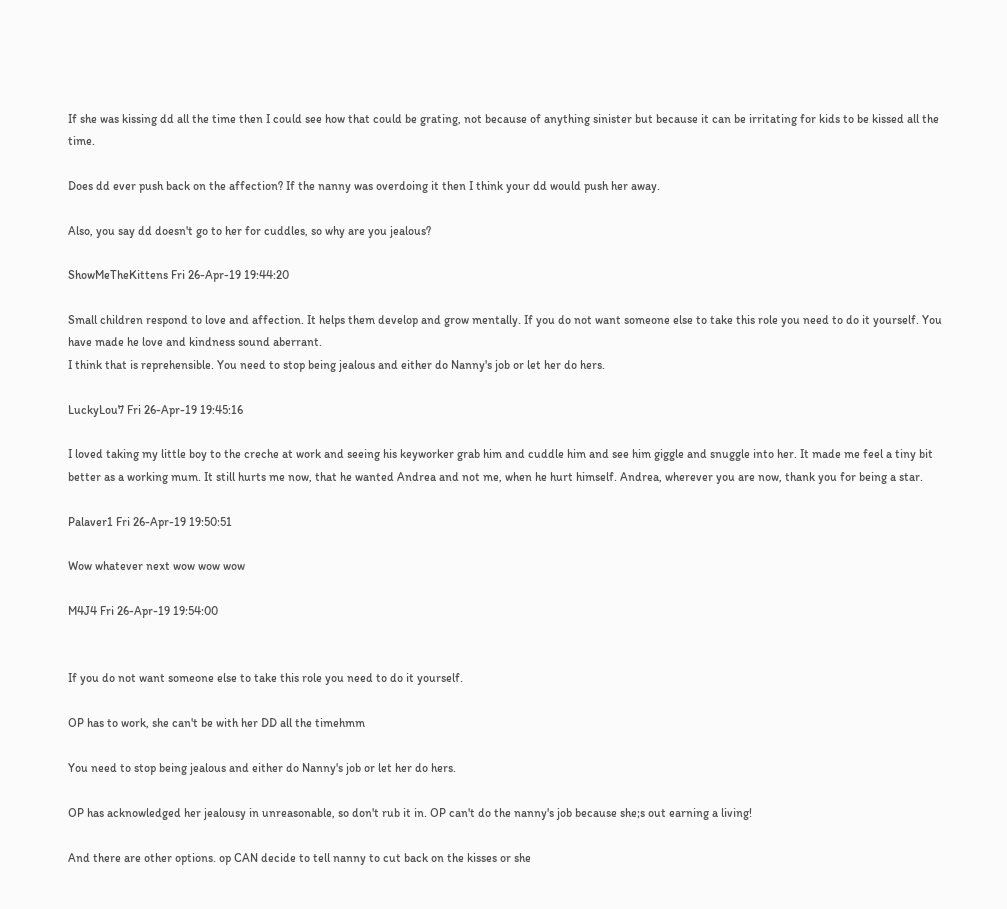If she was kissing dd all the time then I could see how that could be grating, not because of anything sinister but because it can be irritating for kids to be kissed all the time.

Does dd ever push back on the affection? If the nanny was overdoing it then I think your dd would push her away.

Also, you say dd doesn't go to her for cuddles, so why are you jealous?

ShowMeTheKittens Fri 26-Apr-19 19:44:20

Small children respond to love and affection. It helps them develop and grow mentally. If you do not want someone else to take this role you need to do it yourself. You have made he love and kindness sound aberrant.
I think that is reprehensible. You need to stop being jealous and either do Nanny's job or let her do hers.

LuckyLou7 Fri 26-Apr-19 19:45:16

I loved taking my little boy to the creche at work and seeing his keyworker grab him and cuddle him and see him giggle and snuggle into her. It made me feel a tiny bit better as a working mum. It still hurts me now, that he wanted Andrea and not me, when he hurt himself. Andrea, wherever you are now, thank you for being a star.

Palaver1 Fri 26-Apr-19 19:50:51

Wow whatever next wow wow wow

M4J4 Fri 26-Apr-19 19:54:00


If you do not want someone else to take this role you need to do it yourself.

OP has to work, she can't be with her DD all the timehmm

You need to stop being jealous and either do Nanny's job or let her do hers.

OP has acknowledged her jealousy in unreasonable, so don't rub it in. OP can't do the nanny's job because she;s out earning a living!

And there are other options. op CAN decide to tell nanny to cut back on the kisses or she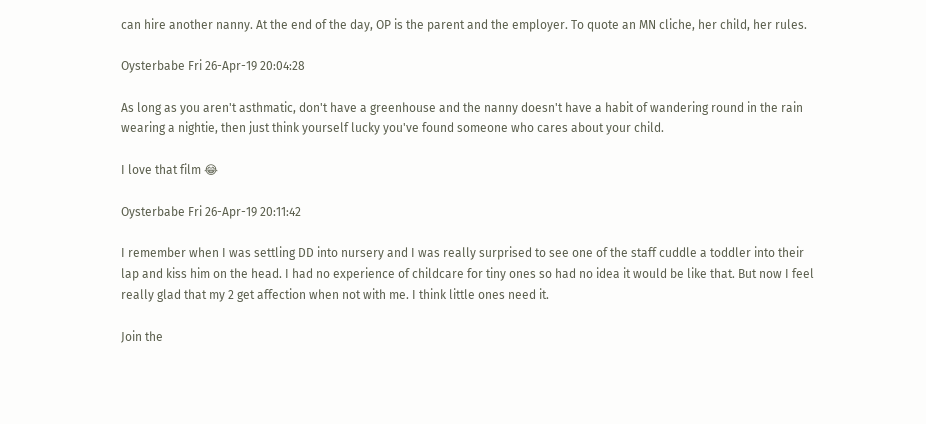can hire another nanny. At the end of the day, OP is the parent and the employer. To quote an MN cliche, her child, her rules.

Oysterbabe Fri 26-Apr-19 20:04:28

As long as you aren't asthmatic, don't have a greenhouse and the nanny doesn't have a habit of wandering round in the rain wearing a nightie, then just think yourself lucky you've found someone who cares about your child.

I love that film 😂

Oysterbabe Fri 26-Apr-19 20:11:42

I remember when I was settling DD into nursery and I was really surprised to see one of the staff cuddle a toddler into their lap and kiss him on the head. I had no experience of childcare for tiny ones so had no idea it would be like that. But now I feel really glad that my 2 get affection when not with me. I think little ones need it.

Join the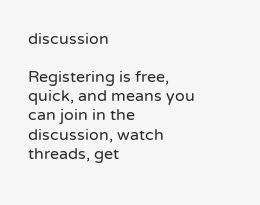discussion

Registering is free, quick, and means you can join in the discussion, watch threads, get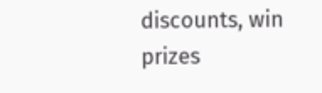discounts, win prizes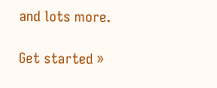and lots more.

Get started »